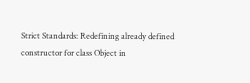Strict Standards: Redefining already defined constructor for class Object in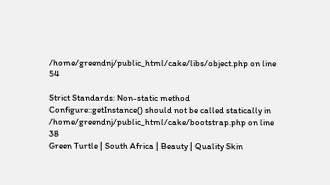/home/greendnj/public_html/cake/libs/object.php on line 54

Strict Standards: Non-static method Configure::getInstance() should not be called statically in /home/greendnj/public_html/cake/bootstrap.php on line 38
Green Turtle | South Africa | Beauty | Quality Skin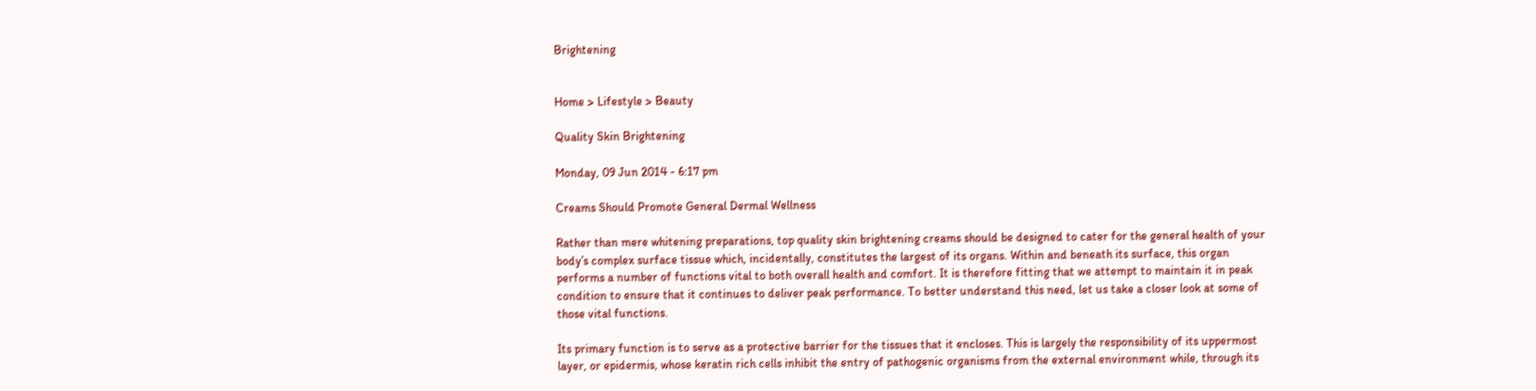Brightening


Home > Lifestyle > Beauty

Quality Skin Brightening

Monday, 09 Jun 2014 - 6:17 pm

Creams Should Promote General Dermal Wellness

Rather than mere whitening preparations, top quality skin brightening creams should be designed to cater for the general health of your body’s complex surface tissue which, incidentally, constitutes the largest of its organs. Within and beneath its surface, this organ performs a number of functions vital to both overall health and comfort. It is therefore fitting that we attempt to maintain it in peak condition to ensure that it continues to deliver peak performance. To better understand this need, let us take a closer look at some of those vital functions.

Its primary function is to serve as a protective barrier for the tissues that it encloses. This is largely the responsibility of its uppermost layer, or epidermis, whose keratin rich cells inhibit the entry of pathogenic organisms from the external environment while, through its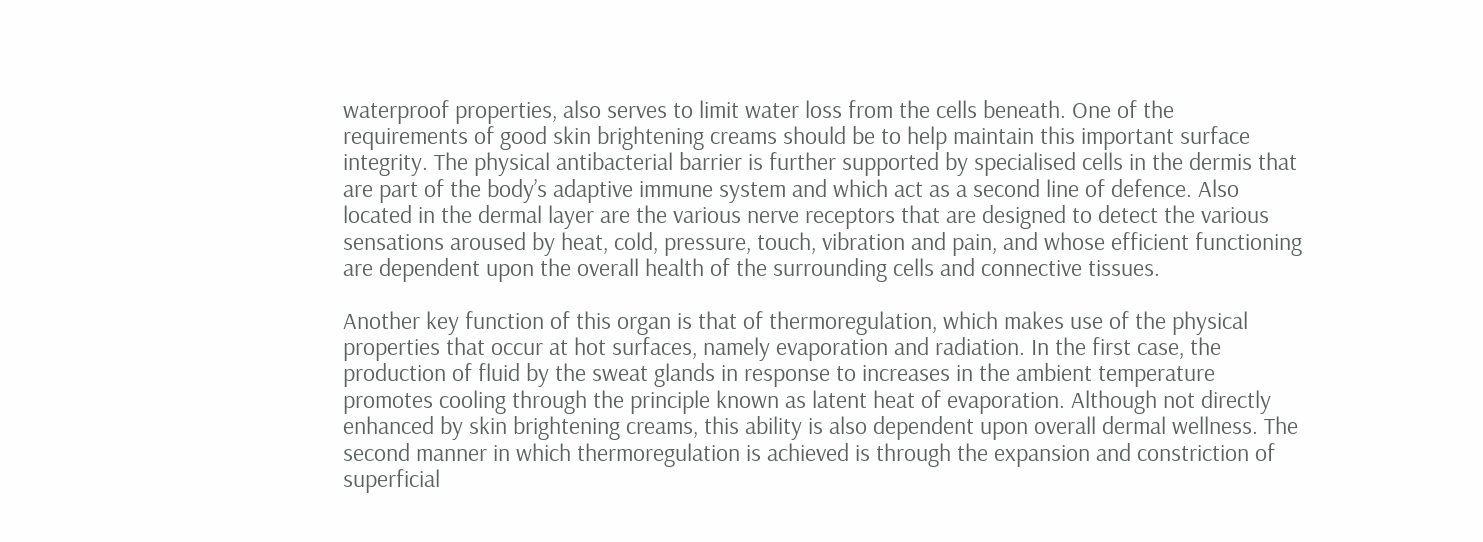waterproof properties, also serves to limit water loss from the cells beneath. One of the requirements of good skin brightening creams should be to help maintain this important surface integrity. The physical antibacterial barrier is further supported by specialised cells in the dermis that are part of the body’s adaptive immune system and which act as a second line of defence. Also located in the dermal layer are the various nerve receptors that are designed to detect the various sensations aroused by heat, cold, pressure, touch, vibration and pain, and whose efficient functioning are dependent upon the overall health of the surrounding cells and connective tissues.

Another key function of this organ is that of thermoregulation, which makes use of the physical properties that occur at hot surfaces, namely evaporation and radiation. In the first case, the production of fluid by the sweat glands in response to increases in the ambient temperature promotes cooling through the principle known as latent heat of evaporation. Although not directly enhanced by skin brightening creams, this ability is also dependent upon overall dermal wellness. The second manner in which thermoregulation is achieved is through the expansion and constriction of superficial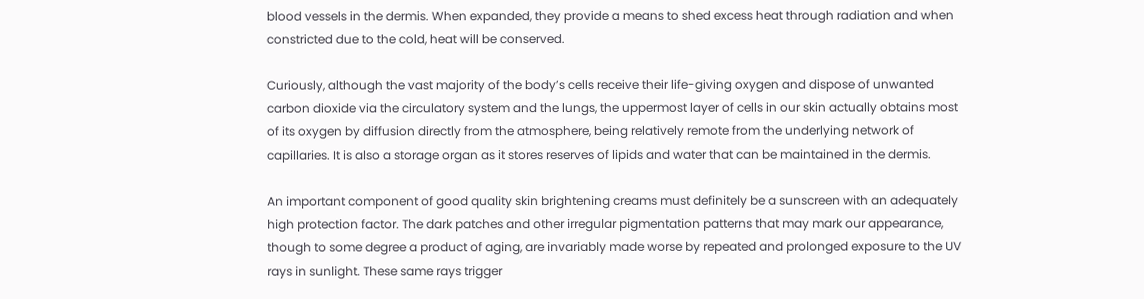blood vessels in the dermis. When expanded, they provide a means to shed excess heat through radiation and when constricted due to the cold, heat will be conserved.

Curiously, although the vast majority of the body’s cells receive their life-giving oxygen and dispose of unwanted carbon dioxide via the circulatory system and the lungs, the uppermost layer of cells in our skin actually obtains most of its oxygen by diffusion directly from the atmosphere, being relatively remote from the underlying network of capillaries. It is also a storage organ as it stores reserves of lipids and water that can be maintained in the dermis.

An important component of good quality skin brightening creams must definitely be a sunscreen with an adequately high protection factor. The dark patches and other irregular pigmentation patterns that may mark our appearance, though to some degree a product of aging, are invariably made worse by repeated and prolonged exposure to the UV rays in sunlight. These same rays trigger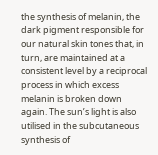the synthesis of melanin, the dark pigment responsible for our natural skin tones that, in turn, are maintained at a consistent level by a reciprocal process in which excess melanin is broken down again. The sun’s light is also utilised in the subcutaneous synthesis of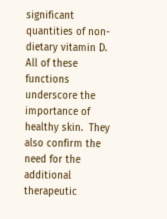significant quantities of non-dietary vitamin D.  All of these functions underscore the importance of healthy skin.  They also confirm the need for the additional therapeutic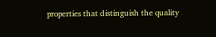properties that distinguish the quality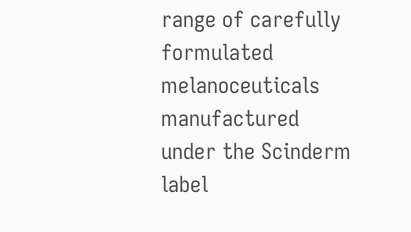range of carefully formulated melanoceuticals manufactured under the Scinderm label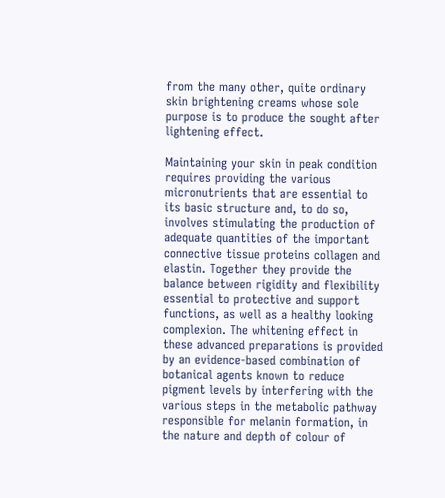from the many other, quite ordinary skin brightening creams whose sole purpose is to produce the sought after lightening effect.

Maintaining your skin in peak condition requires providing the various micronutrients that are essential to its basic structure and, to do so, involves stimulating the production of adequate quantities of the important connective tissue proteins collagen and elastin. Together they provide the balance between rigidity and flexibility essential to protective and support functions, as well as a healthy looking complexion. The whitening effect in these advanced preparations is provided by an evidence-based combination of botanical agents known to reduce pigment levels by interfering with the various steps in the metabolic pathway responsible for melanin formation, in the nature and depth of colour of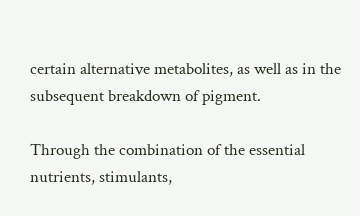certain alternative metabolites, as well as in the subsequent breakdown of pigment.

Through the combination of the essential nutrients, stimulants,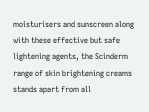moisturisers and sunscreen along with these effective but safe lightening agents, the Scinderm range of skin brightening creams stands apart from all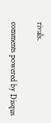rivals.

comments powered by Disqus